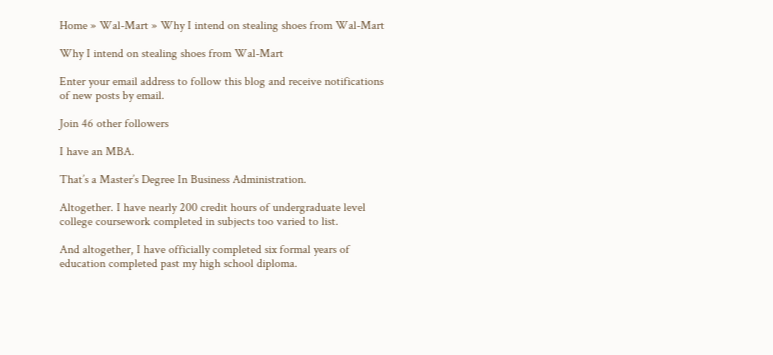Home » Wal-Mart » Why I intend on stealing shoes from Wal-Mart

Why I intend on stealing shoes from Wal-Mart

Enter your email address to follow this blog and receive notifications of new posts by email.

Join 46 other followers

I have an MBA.

That’s a Master’s Degree In Business Administration.

Altogether. I have nearly 200 credit hours of undergraduate level college coursework completed in subjects too varied to list.

And altogether, I have officially completed six formal years of education completed past my high school diploma.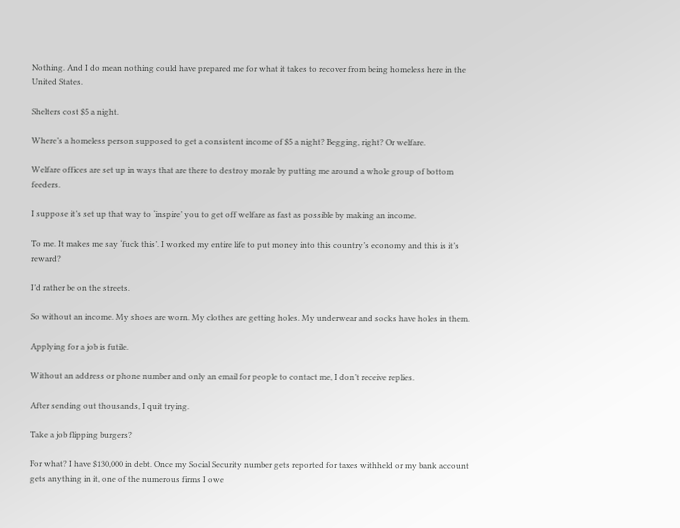Nothing. And I do mean nothing could have prepared me for what it takes to recover from being homeless here in the United States.

Shelters cost $5 a night.

Where’s a homeless person supposed to get a consistent income of $5 a night? Begging, right? Or welfare.

Welfare offices are set up in ways that are there to destroy morale by putting me around a whole group of bottom feeders.

I suppose it’s set up that way to ‘inspire’ you to get off welfare as fast as possible by making an income.

To me. It makes me say ‘fuck this’. I worked my entire life to put money into this country’s economy and this is it’s reward?

I’d rather be on the streets.

So without an income. My shoes are worn. My clothes are getting holes. My underwear and socks have holes in them.

Applying for a job is futile.

Without an address or phone number and only an email for people to contact me, I don’t receive replies.

After sending out thousands, I quit trying.

Take a job flipping burgers?

For what? I have $130,000 in debt. Once my Social Security number gets reported for taxes withheld or my bank account gets anything in it, one of the numerous firms I owe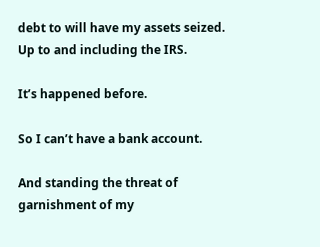debt to will have my assets seized. Up to and including the IRS.

It’s happened before.

So I can’t have a bank account.

And standing the threat of garnishment of my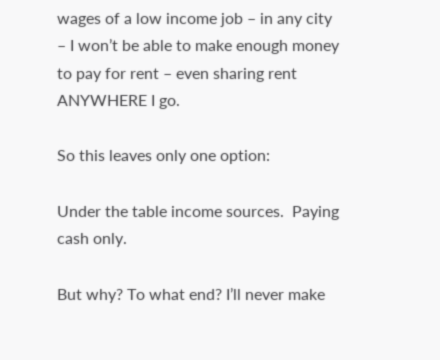wages of a low income job – in any city – I won’t be able to make enough money to pay for rent – even sharing rent ANYWHERE I go.

So this leaves only one option:

Under the table income sources.  Paying cash only.

But why? To what end? I’ll never make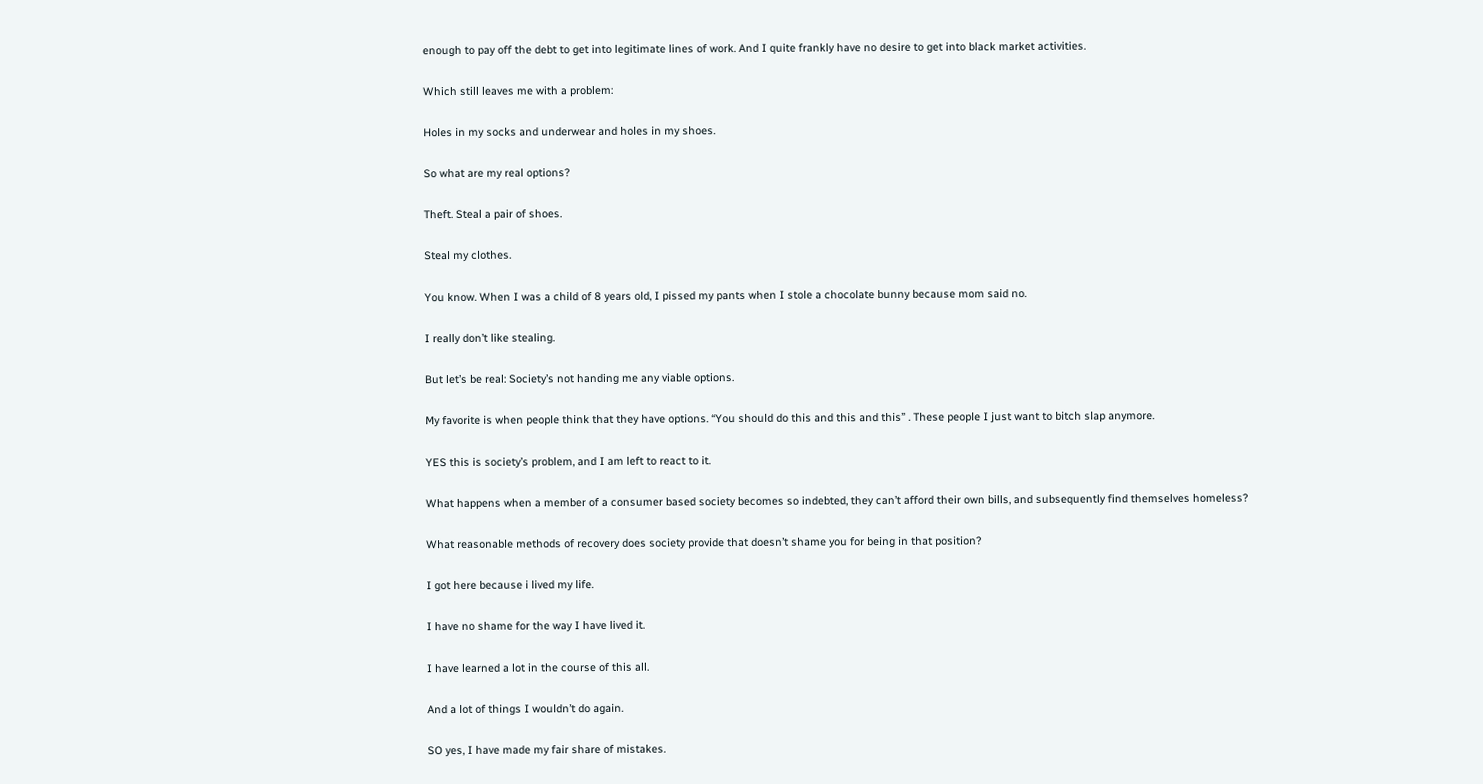enough to pay off the debt to get into legitimate lines of work. And I quite frankly have no desire to get into black market activities.

Which still leaves me with a problem:

Holes in my socks and underwear and holes in my shoes.

So what are my real options?

Theft. Steal a pair of shoes.

Steal my clothes.

You know. When I was a child of 8 years old, I pissed my pants when I stole a chocolate bunny because mom said no.

I really don’t like stealing.

But let’s be real: Society’s not handing me any viable options.

My favorite is when people think that they have options. “You should do this and this and this” . These people I just want to bitch slap anymore.

YES this is society’s problem, and I am left to react to it.

What happens when a member of a consumer based society becomes so indebted, they can’t afford their own bills, and subsequently find themselves homeless?

What reasonable methods of recovery does society provide that doesn’t shame you for being in that position?

I got here because i lived my life.

I have no shame for the way I have lived it.

I have learned a lot in the course of this all.

And a lot of things I wouldn’t do again.

SO yes, I have made my fair share of mistakes.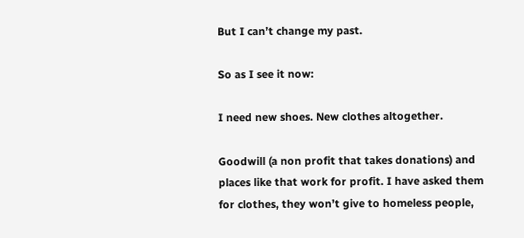But I can’t change my past.

So as I see it now:

I need new shoes. New clothes altogether.

Goodwill (a non profit that takes donations) and places like that work for profit. I have asked them for clothes, they won’t give to homeless people,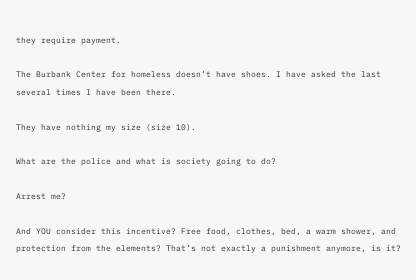they require payment.

The Burbank Center for homeless doesn’t have shoes. I have asked the last several times I have been there.

They have nothing my size (size 10).

What are the police and what is society going to do?

Arrest me?

And YOU consider this incentive? Free food, clothes, bed, a warm shower, and protection from the elements? That’s not exactly a punishment anymore, is it?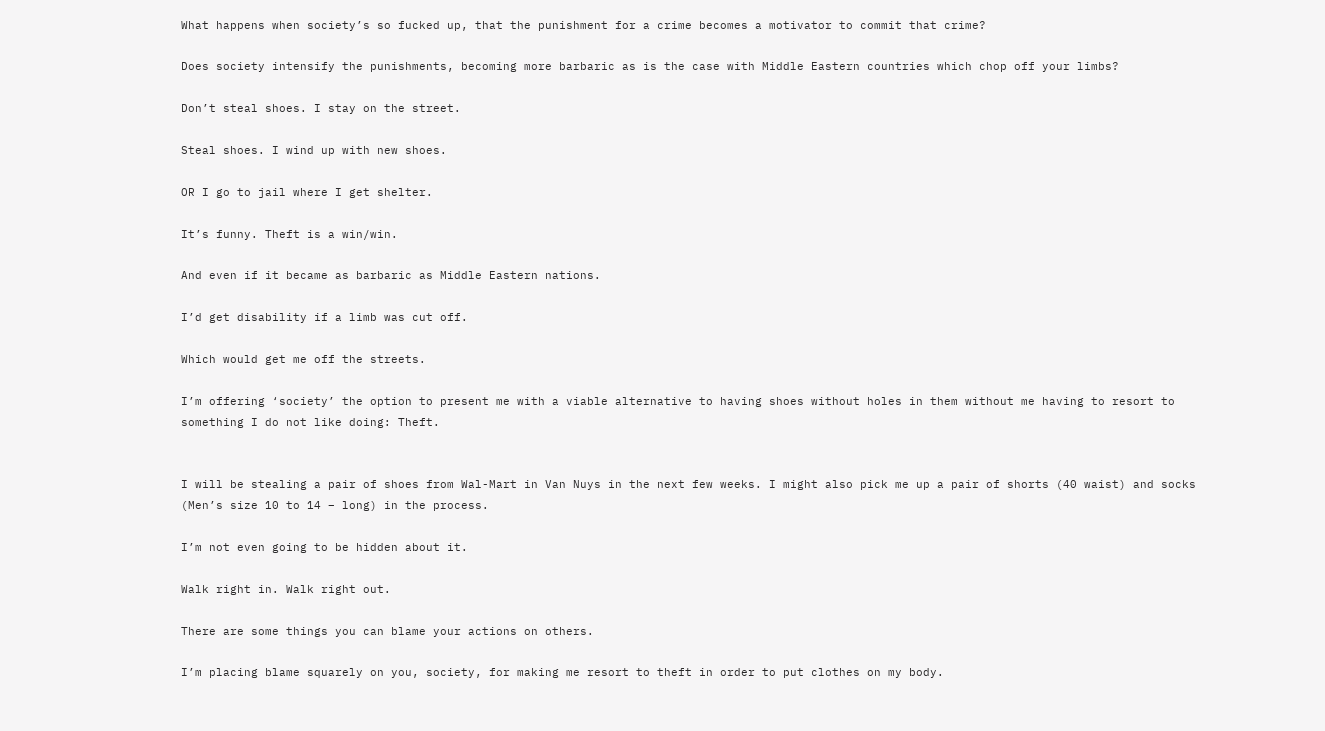What happens when society’s so fucked up, that the punishment for a crime becomes a motivator to commit that crime?

Does society intensify the punishments, becoming more barbaric as is the case with Middle Eastern countries which chop off your limbs?

Don’t steal shoes. I stay on the street.

Steal shoes. I wind up with new shoes.

OR I go to jail where I get shelter.

It’s funny. Theft is a win/win.

And even if it became as barbaric as Middle Eastern nations.

I’d get disability if a limb was cut off.

Which would get me off the streets.

I’m offering ‘society’ the option to present me with a viable alternative to having shoes without holes in them without me having to resort to something I do not like doing: Theft.


I will be stealing a pair of shoes from Wal-Mart in Van Nuys in the next few weeks. I might also pick me up a pair of shorts (40 waist) and socks (Men’s size 10 to 14 – long) in the process.

I’m not even going to be hidden about it.

Walk right in. Walk right out.

There are some things you can blame your actions on others.

I’m placing blame squarely on you, society, for making me resort to theft in order to put clothes on my body.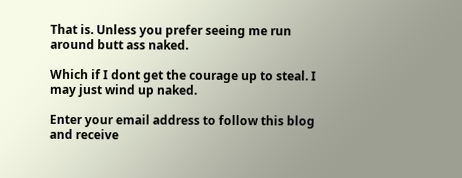That is. Unless you prefer seeing me run around butt ass naked.

Which if I dont get the courage up to steal. I may just wind up naked.

Enter your email address to follow this blog and receive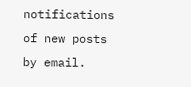notifications of new posts by email.